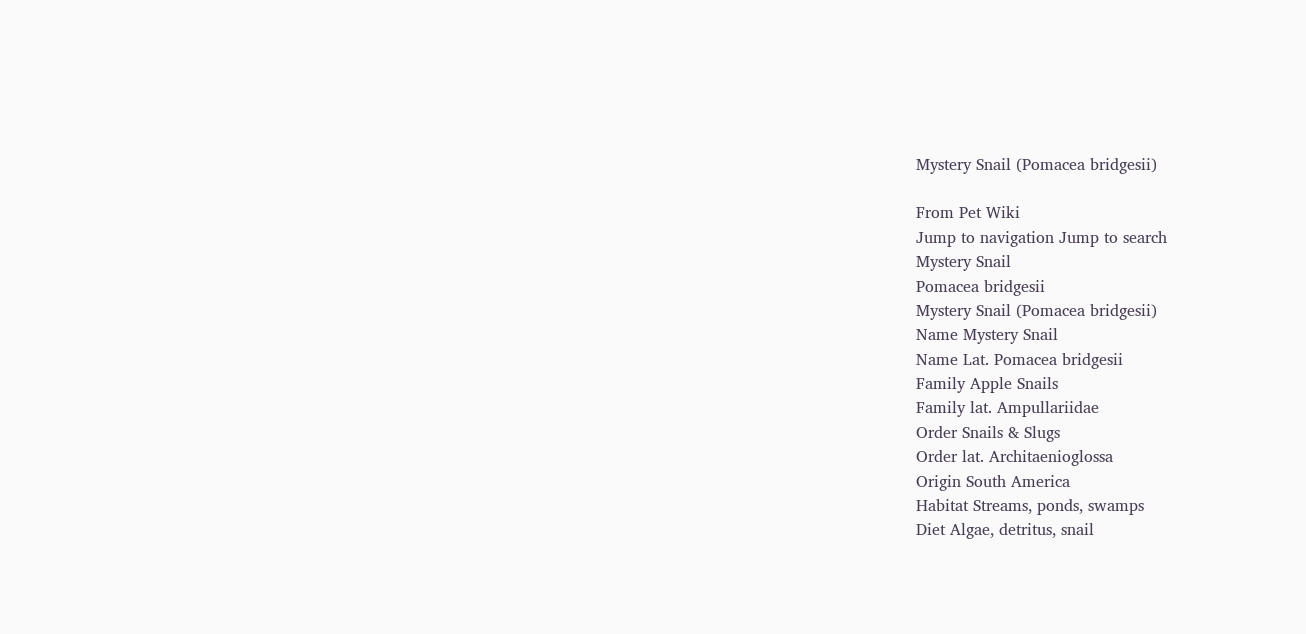Mystery Snail (Pomacea bridgesii)

From Pet Wiki
Jump to navigation Jump to search
Mystery Snail
Pomacea bridgesii
Mystery Snail (Pomacea bridgesii)
Name Mystery Snail
Name Lat. Pomacea bridgesii
Family Apple Snails
Family lat. Ampullariidae
Order Snails & Slugs
Order lat. Architaenioglossa
Origin South America
Habitat Streams, ponds, swamps
Diet Algae, detritus, snail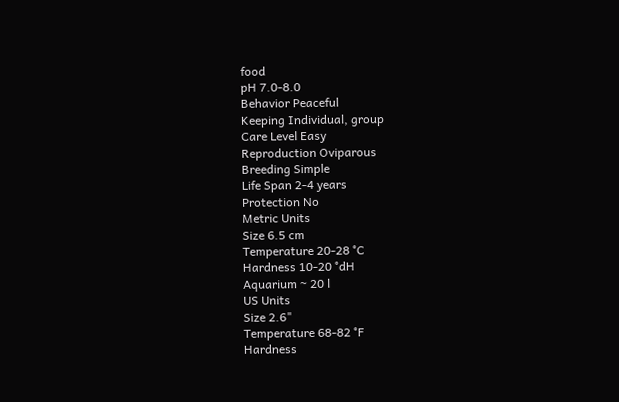food
pH 7.0-8.0
Behavior Peaceful
Keeping Individual, group
Care Level Easy
Reproduction Oviparous
Breeding Simple
Life Span 2-4 years
Protection No
Metric Units
Size 6.5 cm
Temperature 20-28 °C
Hardness 10-20 °dH
Aquarium ~ 20 l
US Units
Size 2.6"
Temperature 68-82 °F
Hardness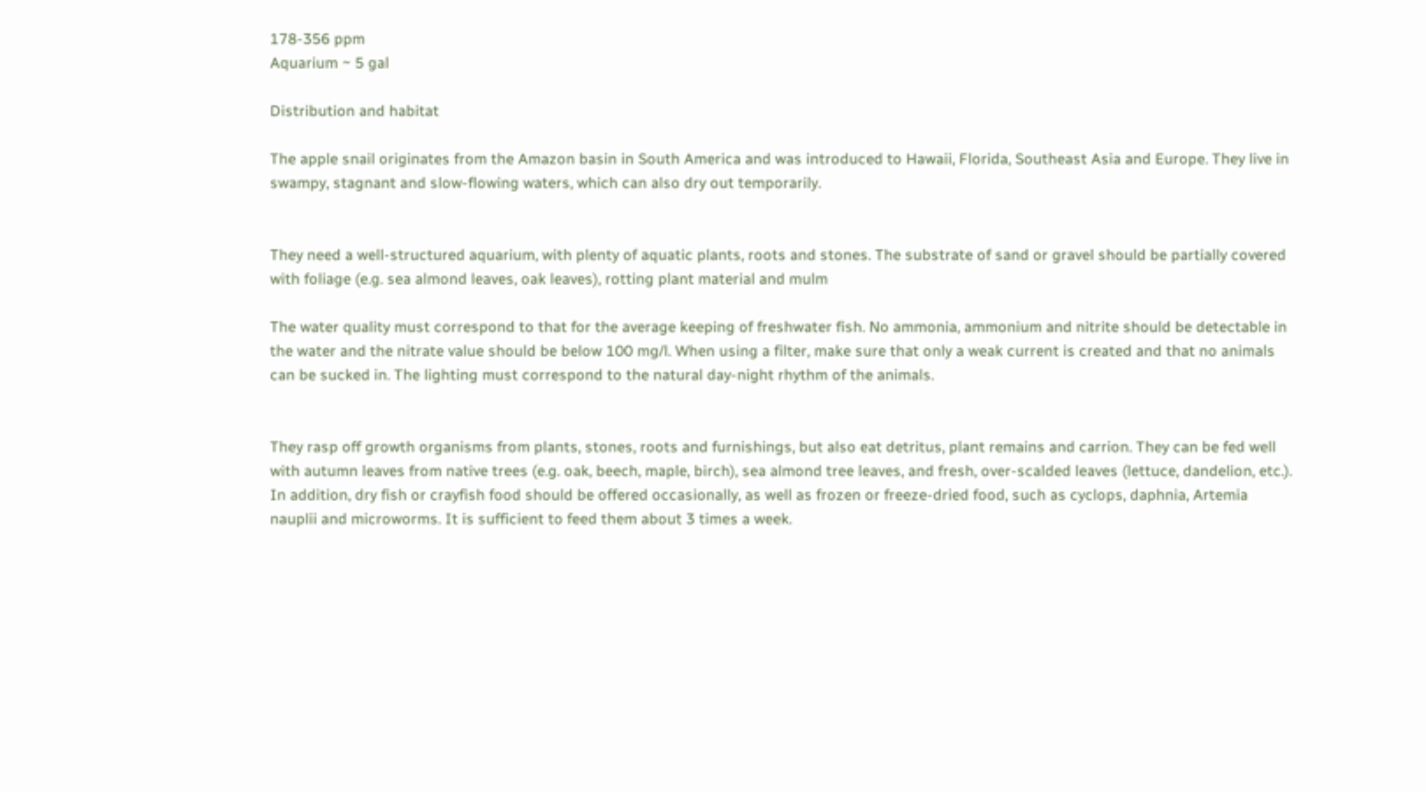178-356 ppm
Aquarium ~ 5 gal

Distribution and habitat

The apple snail originates from the Amazon basin in South America and was introduced to Hawaii, Florida, Southeast Asia and Europe. They live in swampy, stagnant and slow-flowing waters, which can also dry out temporarily.


They need a well-structured aquarium, with plenty of aquatic plants, roots and stones. The substrate of sand or gravel should be partially covered with foliage (e.g. sea almond leaves, oak leaves), rotting plant material and mulm

The water quality must correspond to that for the average keeping of freshwater fish. No ammonia, ammonium and nitrite should be detectable in the water and the nitrate value should be below 100 mg/l. When using a filter, make sure that only a weak current is created and that no animals can be sucked in. The lighting must correspond to the natural day-night rhythm of the animals.


They rasp off growth organisms from plants, stones, roots and furnishings, but also eat detritus, plant remains and carrion. They can be fed well with autumn leaves from native trees (e.g. oak, beech, maple, birch), sea almond tree leaves, and fresh, over-scalded leaves (lettuce, dandelion, etc.). In addition, dry fish or crayfish food should be offered occasionally, as well as frozen or freeze-dried food, such as cyclops, daphnia, Artemia nauplii and microworms. It is sufficient to feed them about 3 times a week.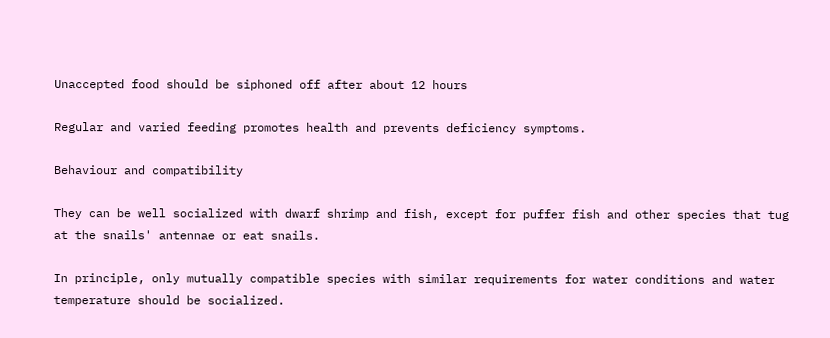Unaccepted food should be siphoned off after about 12 hours

Regular and varied feeding promotes health and prevents deficiency symptoms.

Behaviour and compatibility

They can be well socialized with dwarf shrimp and fish, except for puffer fish and other species that tug at the snails' antennae or eat snails.

In principle, only mutually compatible species with similar requirements for water conditions and water temperature should be socialized.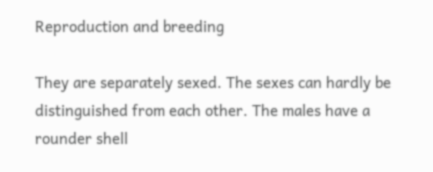Reproduction and breeding

They are separately sexed. The sexes can hardly be distinguished from each other. The males have a rounder shell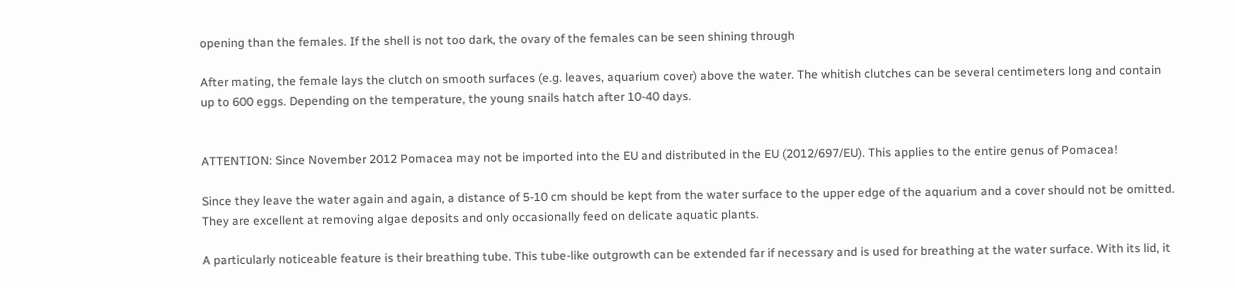opening than the females. If the shell is not too dark, the ovary of the females can be seen shining through

After mating, the female lays the clutch on smooth surfaces (e.g. leaves, aquarium cover) above the water. The whitish clutches can be several centimeters long and contain up to 600 eggs. Depending on the temperature, the young snails hatch after 10-40 days.


ATTENTION: Since November 2012 Pomacea may not be imported into the EU and distributed in the EU (2012/697/EU). This applies to the entire genus of Pomacea!

Since they leave the water again and again, a distance of 5-10 cm should be kept from the water surface to the upper edge of the aquarium and a cover should not be omitted. They are excellent at removing algae deposits and only occasionally feed on delicate aquatic plants.

A particularly noticeable feature is their breathing tube. This tube-like outgrowth can be extended far if necessary and is used for breathing at the water surface. With its lid, it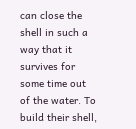can close the shell in such a way that it survives for some time out of the water. To build their shell,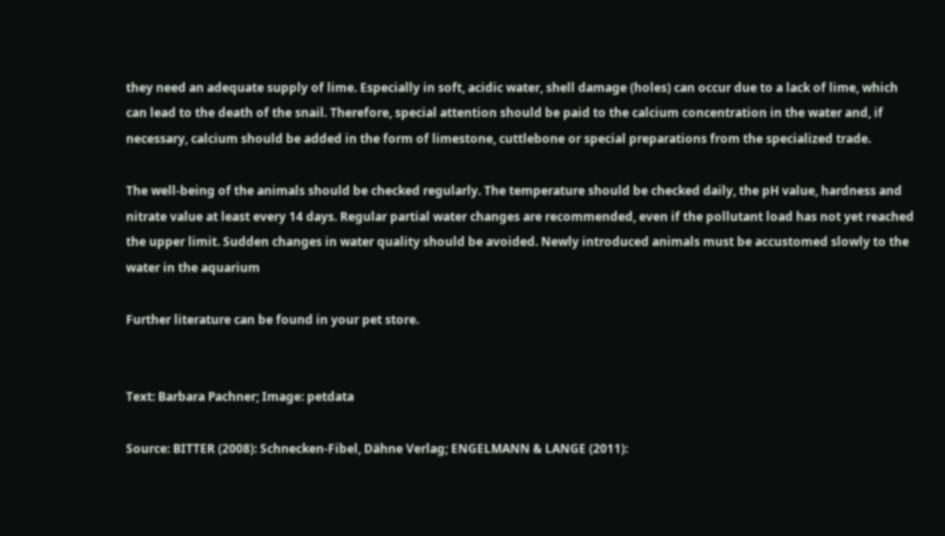they need an adequate supply of lime. Especially in soft, acidic water, shell damage (holes) can occur due to a lack of lime, which can lead to the death of the snail. Therefore, special attention should be paid to the calcium concentration in the water and, if necessary, calcium should be added in the form of limestone, cuttlebone or special preparations from the specialized trade.

The well-being of the animals should be checked regularly. The temperature should be checked daily, the pH value, hardness and nitrate value at least every 14 days. Regular partial water changes are recommended, even if the pollutant load has not yet reached the upper limit. Sudden changes in water quality should be avoided. Newly introduced animals must be accustomed slowly to the water in the aquarium

Further literature can be found in your pet store.


Text: Barbara Pachner; Image: petdata

Source: BITTER (2008): Schnecken-Fibel, Dähne Verlag; ENGELMANN & LANGE (2011):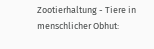Zootierhaltung - Tiere in menschlicher Obhut: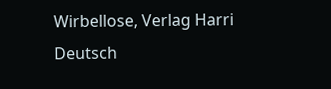Wirbellose, Verlag Harri Deutsch